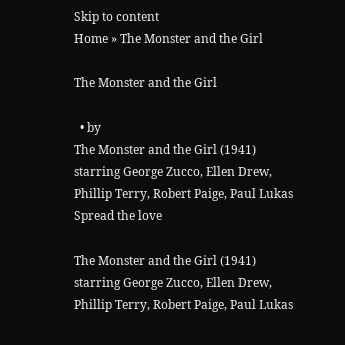Skip to content
Home » The Monster and the Girl

The Monster and the Girl

  • by
The Monster and the Girl (1941) starring George Zucco, Ellen Drew, Phillip Terry, Robert Paige, Paul Lukas
Spread the love

The Monster and the Girl (1941) starring George Zucco, Ellen Drew, Phillip Terry, Robert Paige, Paul Lukas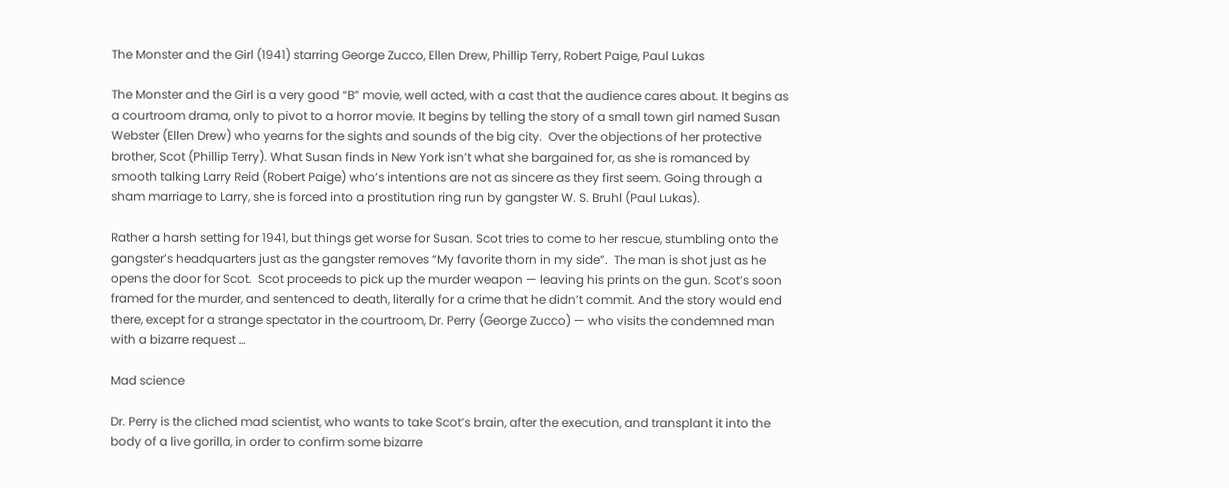The Monster and the Girl (1941) starring George Zucco, Ellen Drew, Phillip Terry, Robert Paige, Paul Lukas

The Monster and the Girl is a very good “B” movie, well acted, with a cast that the audience cares about. It begins as a courtroom drama, only to pivot to a horror movie. It begins by telling the story of a small town girl named Susan Webster (Ellen Drew) who yearns for the sights and sounds of the big city.  Over the objections of her protective brother, Scot (Phillip Terry). What Susan finds in New York isn’t what she bargained for, as she is romanced by smooth talking Larry Reid (Robert Paige) who’s intentions are not as sincere as they first seem. Going through a sham marriage to Larry, she is forced into a prostitution ring run by gangster W. S. Bruhl (Paul Lukas).

Rather a harsh setting for 1941, but things get worse for Susan. Scot tries to come to her rescue, stumbling onto the gangster’s headquarters just as the gangster removes “My favorite thorn in my side”.  The man is shot just as he opens the door for Scot.  Scot proceeds to pick up the murder weapon — leaving his prints on the gun. Scot’s soon framed for the murder, and sentenced to death, literally for a crime that he didn’t commit. And the story would end there, except for a strange spectator in the courtroom, Dr. Perry (George Zucco) — who visits the condemned man with a bizarre request …

Mad science

Dr. Perry is the cliched mad scientist, who wants to take Scot’s brain, after the execution, and transplant it into the body of a live gorilla, in order to confirm some bizarre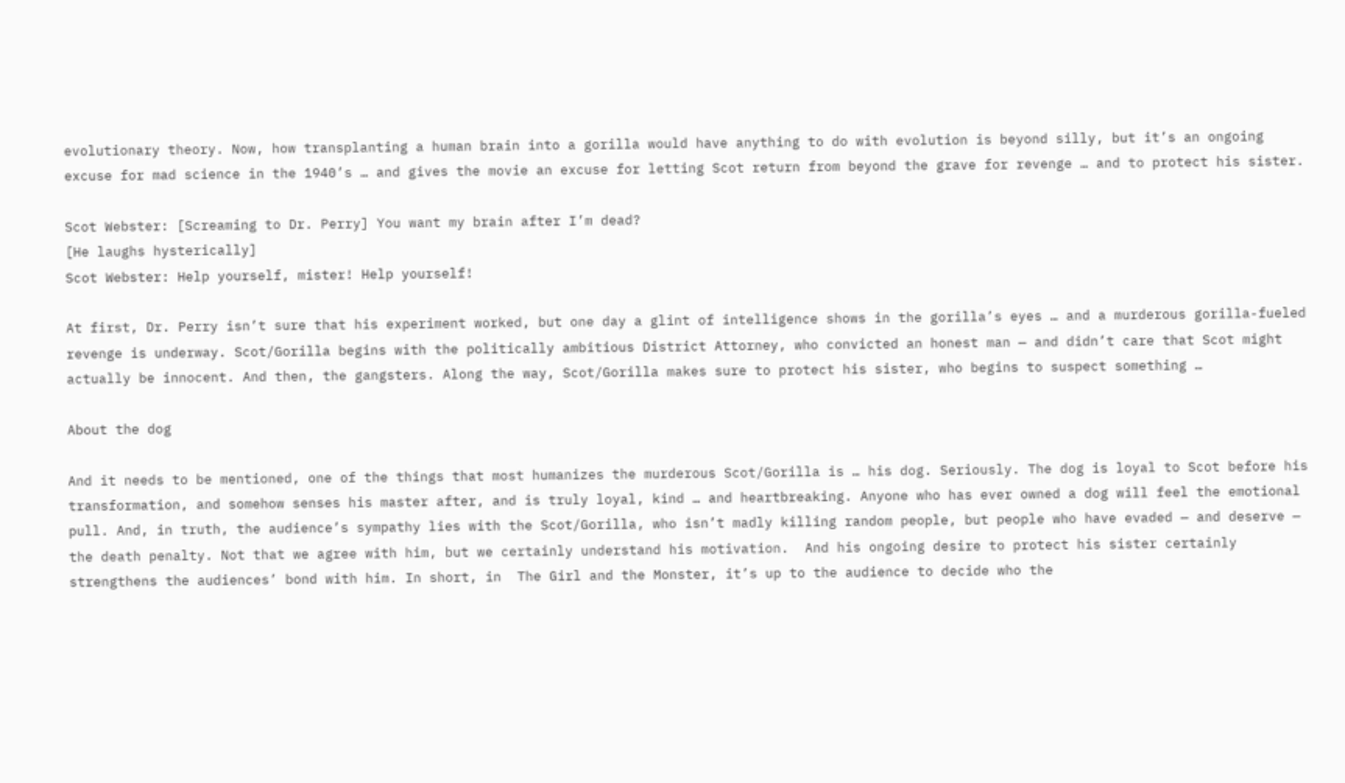evolutionary theory. Now, how transplanting a human brain into a gorilla would have anything to do with evolution is beyond silly, but it’s an ongoing excuse for mad science in the 1940’s … and gives the movie an excuse for letting Scot return from beyond the grave for revenge … and to protect his sister.

Scot Webster: [Screaming to Dr. Perry] You want my brain after I’m dead?
[He laughs hysterically]
Scot Webster: Help yourself, mister! Help yourself!

At first, Dr. Perry isn’t sure that his experiment worked, but one day a glint of intelligence shows in the gorilla’s eyes … and a murderous gorilla-fueled revenge is underway. Scot/Gorilla begins with the politically ambitious District Attorney, who convicted an honest man — and didn’t care that Scot might actually be innocent. And then, the gangsters. Along the way, Scot/Gorilla makes sure to protect his sister, who begins to suspect something …

About the dog

And it needs to be mentioned, one of the things that most humanizes the murderous Scot/Gorilla is … his dog. Seriously. The dog is loyal to Scot before his transformation, and somehow senses his master after, and is truly loyal, kind … and heartbreaking. Anyone who has ever owned a dog will feel the emotional pull. And, in truth, the audience’s sympathy lies with the Scot/Gorilla, who isn’t madly killing random people, but people who have evaded — and deserve — the death penalty. Not that we agree with him, but we certainly understand his motivation.  And his ongoing desire to protect his sister certainly strengthens the audiences’ bond with him. In short, in  The Girl and the Monster, it’s up to the audience to decide who the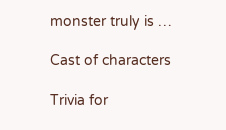monster truly is …

Cast of characters

Trivia for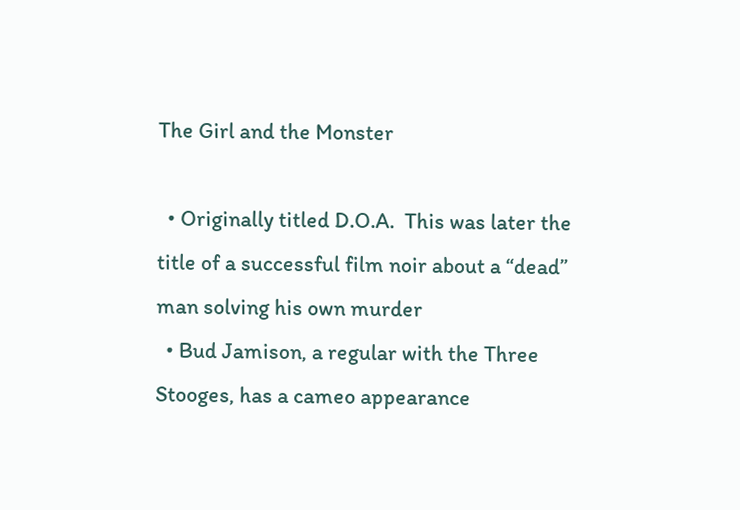The Girl and the Monster

  • Originally titled D.O.A.  This was later the title of a successful film noir about a “dead” man solving his own murder
  • Bud Jamison, a regular with the Three Stooges, has a cameo appearance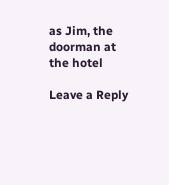as Jim, the doorman at the hotel

Leave a Reply